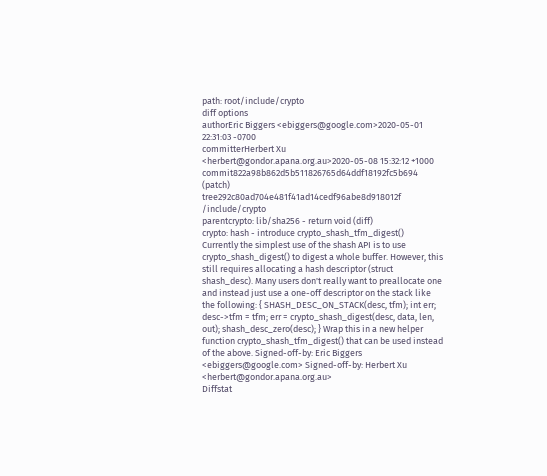path: root/include/crypto
diff options
authorEric Biggers <ebiggers@google.com>2020-05-01 22:31:03 -0700
committerHerbert Xu <herbert@gondor.apana.org.au>2020-05-08 15:32:12 +1000
commit822a98b862d5b511826765d64ddf18192fc5b694 (patch)
tree292c80ad704e481f41ad14cedf96abe8d918012f /include/crypto
parentcrypto: lib/sha256 - return void (diff)
crypto: hash - introduce crypto_shash_tfm_digest()
Currently the simplest use of the shash API is to use crypto_shash_digest() to digest a whole buffer. However, this still requires allocating a hash descriptor (struct shash_desc). Many users don't really want to preallocate one and instead just use a one-off descriptor on the stack like the following: { SHASH_DESC_ON_STACK(desc, tfm); int err; desc->tfm = tfm; err = crypto_shash_digest(desc, data, len, out); shash_desc_zero(desc); } Wrap this in a new helper function crypto_shash_tfm_digest() that can be used instead of the above. Signed-off-by: Eric Biggers <ebiggers@google.com> Signed-off-by: Herbert Xu <herbert@gondor.apana.org.au>
Diffstat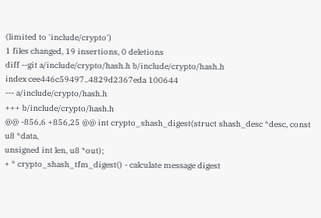(limited to 'include/crypto')
1 files changed, 19 insertions, 0 deletions
diff --git a/include/crypto/hash.h b/include/crypto/hash.h
index cee446c59497..4829d2367eda 100644
--- a/include/crypto/hash.h
+++ b/include/crypto/hash.h
@@ -856,6 +856,25 @@ int crypto_shash_digest(struct shash_desc *desc, const u8 *data,
unsigned int len, u8 *out);
+ * crypto_shash_tfm_digest() - calculate message digest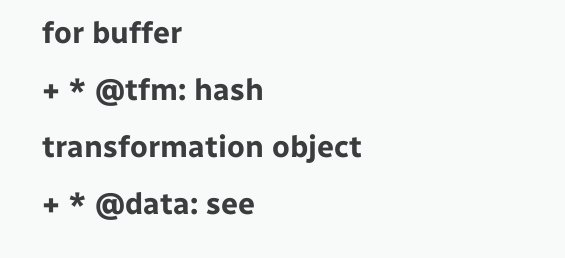for buffer
+ * @tfm: hash transformation object
+ * @data: see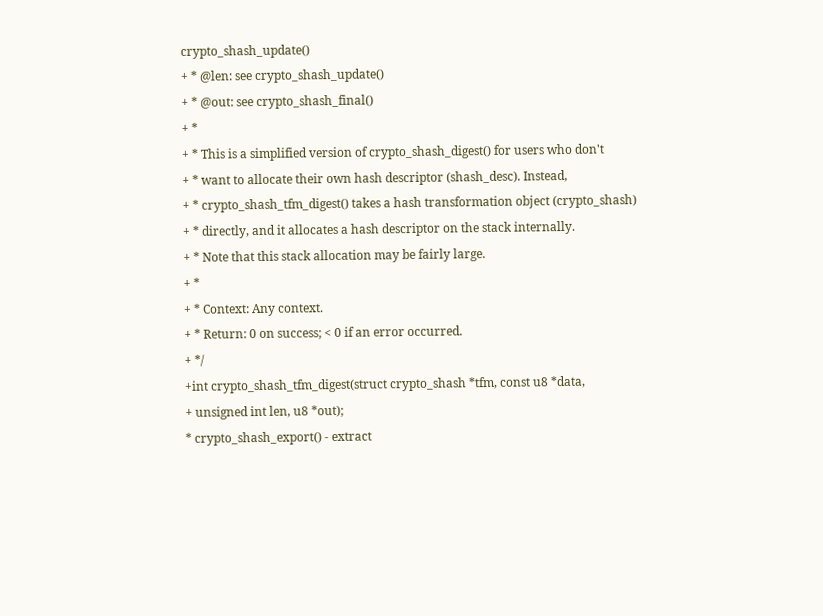crypto_shash_update()
+ * @len: see crypto_shash_update()
+ * @out: see crypto_shash_final()
+ *
+ * This is a simplified version of crypto_shash_digest() for users who don't
+ * want to allocate their own hash descriptor (shash_desc). Instead,
+ * crypto_shash_tfm_digest() takes a hash transformation object (crypto_shash)
+ * directly, and it allocates a hash descriptor on the stack internally.
+ * Note that this stack allocation may be fairly large.
+ *
+ * Context: Any context.
+ * Return: 0 on success; < 0 if an error occurred.
+ */
+int crypto_shash_tfm_digest(struct crypto_shash *tfm, const u8 *data,
+ unsigned int len, u8 *out);
* crypto_shash_export() - extract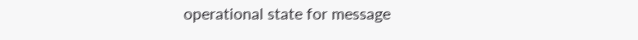operational state for message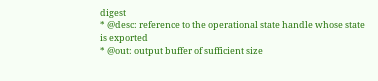digest
* @desc: reference to the operational state handle whose state is exported
* @out: output buffer of sufficient size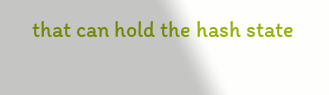that can hold the hash state